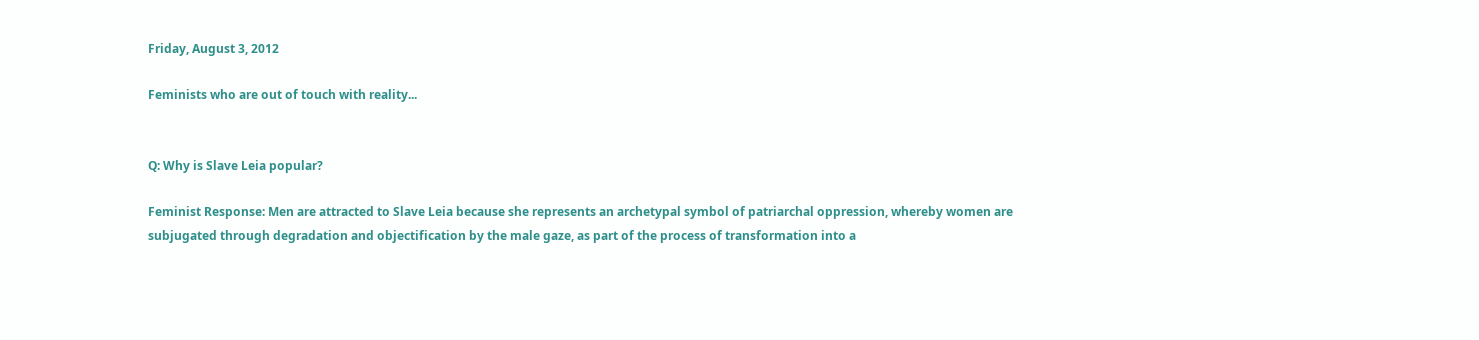Friday, August 3, 2012

Feminists who are out of touch with reality...


Q: Why is Slave Leia popular?

Feminist Response: Men are attracted to Slave Leia because she represents an archetypal symbol of patriarchal oppression, whereby women are subjugated through degradation and objectification by the male gaze, as part of the process of transformation into a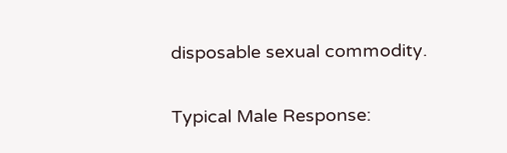disposable sexual commodity.

Typical Male Response: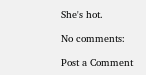She's hot.

No comments:

Post a Comment